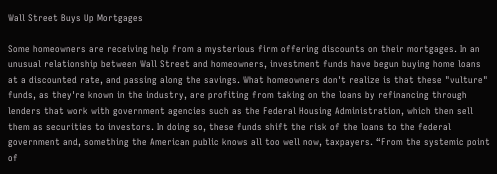Wall Street Buys Up Mortgages

Some homeowners are receiving help from a mysterious firm offering discounts on their mortgages. In an unusual relationship between Wall Street and homeowners, investment funds have begun buying home loans at a discounted rate, and passing along the savings. What homeowners don't realize is that these "vulture" funds, as they're known in the industry, are profiting from taking on the loans by refinancing through lenders that work with government agencies such as the Federal Housing Administration, which then sell them as securities to investors. In doing so, these funds shift the risk of the loans to the federal government and, something the American public knows all too well now, taxpayers. “From the systemic point of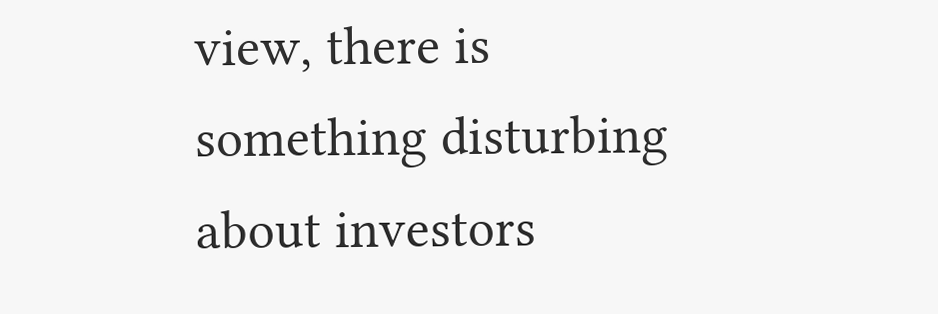view, there is something disturbing about investors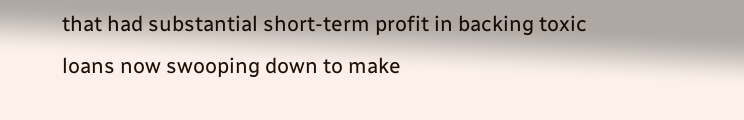that had substantial short-term profit in backing toxic loans now swooping down to make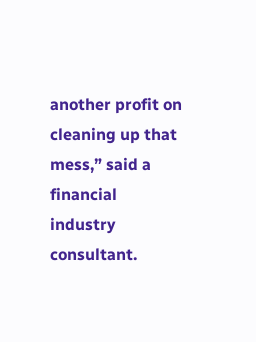another profit on cleaning up that mess,” said a financial industry consultant.